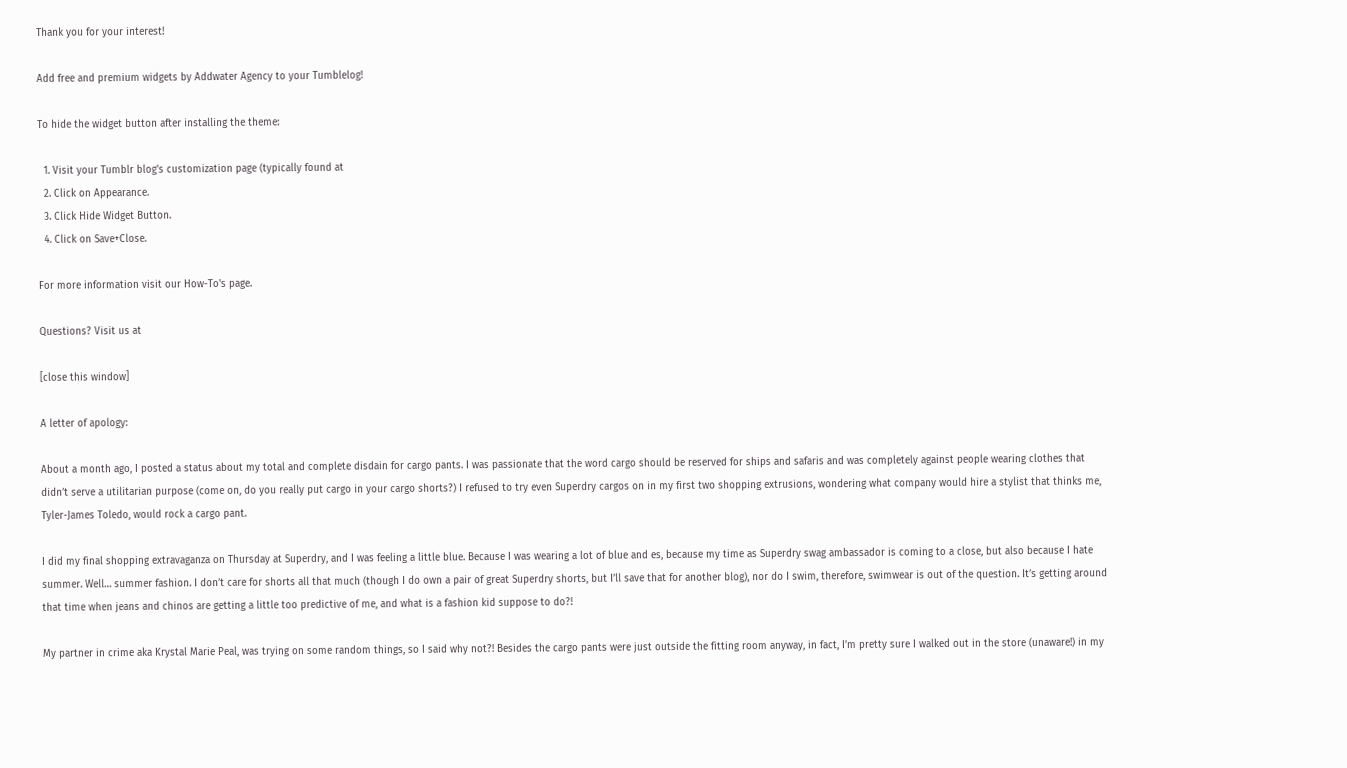Thank you for your interest!

Add free and premium widgets by Addwater Agency to your Tumblelog!

To hide the widget button after installing the theme:

  1. Visit your Tumblr blog's customization page (typically found at
  2. Click on Appearance.
  3. Click Hide Widget Button.
  4. Click on Save+Close.

For more information visit our How-To's page.

Questions? Visit us at

[close this window]

A letter of apology:

About a month ago, I posted a status about my total and complete disdain for cargo pants. I was passionate that the word cargo should be reserved for ships and safaris and was completely against people wearing clothes that didn’t serve a utilitarian purpose (come on, do you really put cargo in your cargo shorts?) I refused to try even Superdry cargos on in my first two shopping extrusions, wondering what company would hire a stylist that thinks me, Tyler-James Toledo, would rock a cargo pant.

I did my final shopping extravaganza on Thursday at Superdry, and I was feeling a little blue. Because I was wearing a lot of blue and es, because my time as Superdry swag ambassador is coming to a close, but also because I hate summer. Well… summer fashion. I don’t care for shorts all that much (though I do own a pair of great Superdry shorts, but I’ll save that for another blog), nor do I swim, therefore, swimwear is out of the question. It’s getting around that time when jeans and chinos are getting a little too predictive of me, and what is a fashion kid suppose to do?!

My partner in crime aka Krystal Marie Peal, was trying on some random things, so I said why not?! Besides the cargo pants were just outside the fitting room anyway, in fact, I’m pretty sure I walked out in the store (unaware!) in my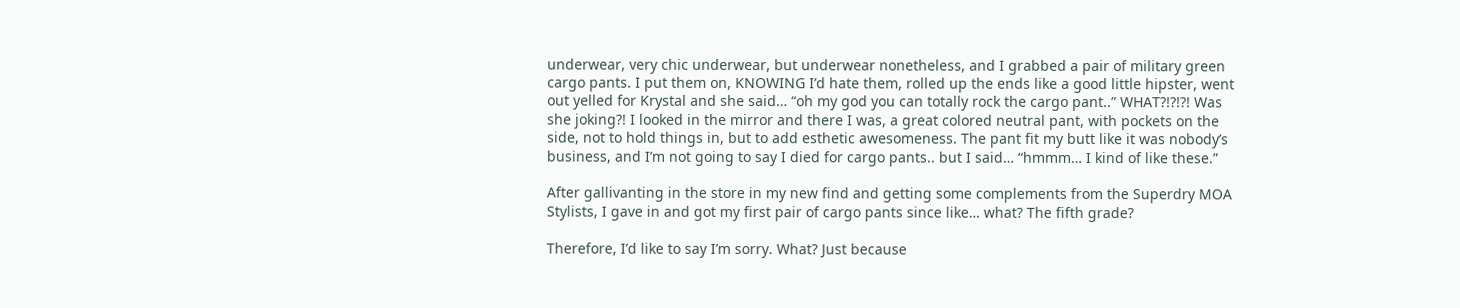underwear, very chic underwear, but underwear nonetheless, and I grabbed a pair of military green cargo pants. I put them on, KNOWING I’d hate them, rolled up the ends like a good little hipster, went out yelled for Krystal and she said… “oh my god you can totally rock the cargo pant..” WHAT?!?!?! Was she joking?! I looked in the mirror and there I was, a great colored neutral pant, with pockets on the side, not to hold things in, but to add esthetic awesomeness. The pant fit my butt like it was nobody’s business, and I’m not going to say I died for cargo pants.. but I said… “hmmm… I kind of like these.”

After gallivanting in the store in my new find and getting some complements from the Superdry MOA Stylists, I gave in and got my first pair of cargo pants since like… what? The fifth grade?

Therefore, I’d like to say I’m sorry. What? Just because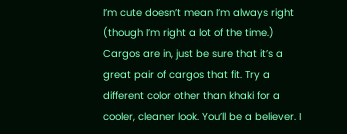I’m cute doesn’t mean I’m always right (though I’m right a lot of the time.) Cargos are in, just be sure that it’s a great pair of cargos that fit. Try a different color other than khaki for a cooler, cleaner look. You’ll be a believer. I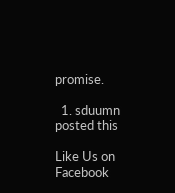promise.

  1. sduumn posted this

Like Us on Facebook